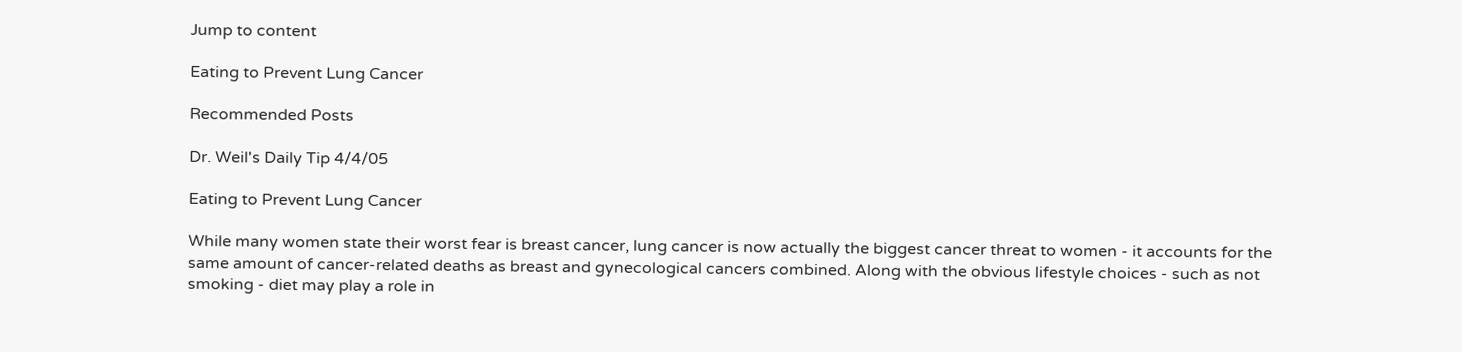Jump to content

Eating to Prevent Lung Cancer

Recommended Posts

Dr. Weil's Daily Tip 4/4/05

Eating to Prevent Lung Cancer

While many women state their worst fear is breast cancer, lung cancer is now actually the biggest cancer threat to women - it accounts for the same amount of cancer-related deaths as breast and gynecological cancers combined. Along with the obvious lifestyle choices - such as not smoking - diet may play a role in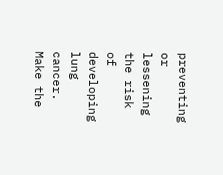preventing or lessening the risk of developing lung cancer. Make the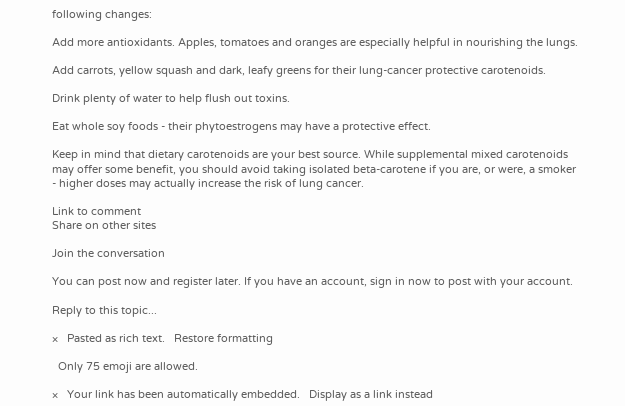following changes:

Add more antioxidants. Apples, tomatoes and oranges are especially helpful in nourishing the lungs.

Add carrots, yellow squash and dark, leafy greens for their lung-cancer protective carotenoids.

Drink plenty of water to help flush out toxins.

Eat whole soy foods - their phytoestrogens may have a protective effect.

Keep in mind that dietary carotenoids are your best source. While supplemental mixed carotenoids may offer some benefit, you should avoid taking isolated beta-carotene if you are, or were, a smoker - higher doses may actually increase the risk of lung cancer.

Link to comment
Share on other sites

Join the conversation

You can post now and register later. If you have an account, sign in now to post with your account.

Reply to this topic...

×   Pasted as rich text.   Restore formatting

  Only 75 emoji are allowed.

×   Your link has been automatically embedded.   Display as a link instead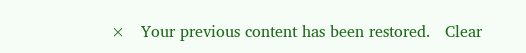×   Your previous content has been restored.   Clear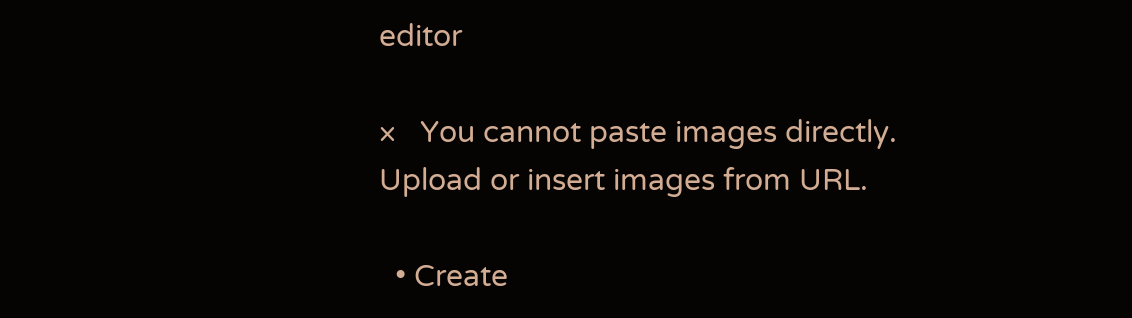editor

×   You cannot paste images directly. Upload or insert images from URL.

  • Create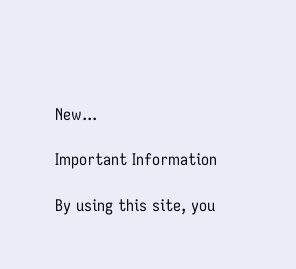New...

Important Information

By using this site, you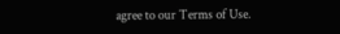agree to our Terms of Use.